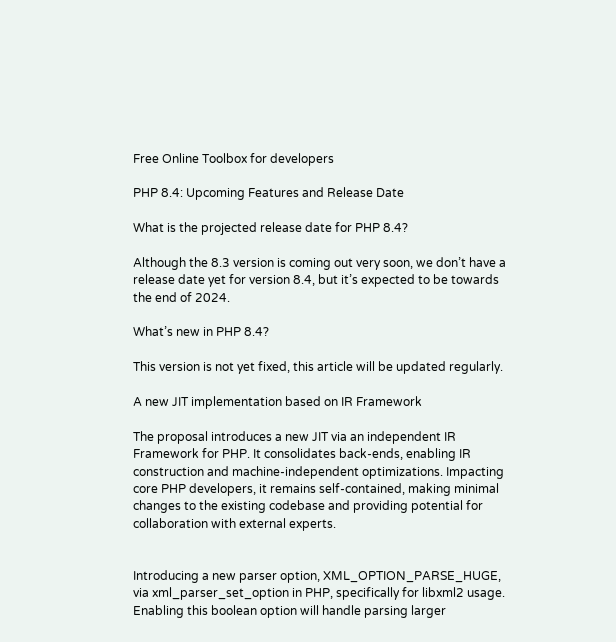Free Online Toolbox for developers

PHP 8.4: Upcoming Features and Release Date

What is the projected release date for PHP 8.4?

Although the 8.3 version is coming out very soon, we don’t have a release date yet for version 8.4, but it’s expected to be towards the end of 2024.

What’s new in PHP 8.4?

This version is not yet fixed, this article will be updated regularly.

A new JIT implementation based on IR Framework

The proposal introduces a new JIT via an independent IR Framework for PHP. It consolidates back-ends, enabling IR construction and machine-independent optimizations. Impacting core PHP developers, it remains self-contained, making minimal changes to the existing codebase and providing potential for collaboration with external experts.


Introducing a new parser option, XML_OPTION_PARSE_HUGE, via xml_parser_set_option in PHP, specifically for libxml2 usage. Enabling this boolean option will handle parsing larger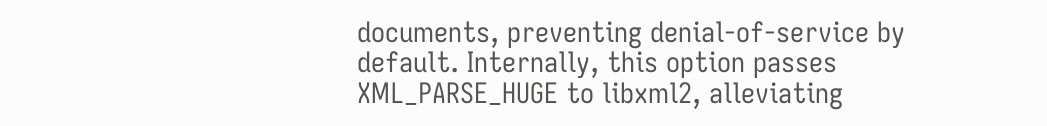documents, preventing denial-of-service by default. Internally, this option passes XML_PARSE_HUGE to libxml2, alleviating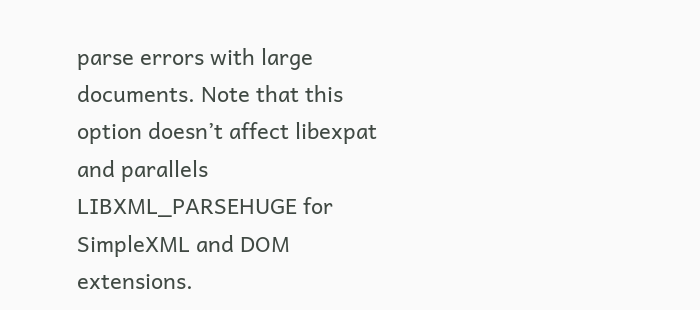parse errors with large documents. Note that this option doesn’t affect libexpat and parallels LIBXML_PARSEHUGE for SimpleXML and DOM extensions.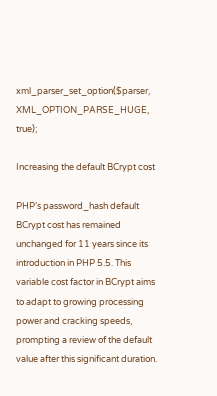xml_parser_set_option($parser, XML_OPTION_PARSE_HUGE, true);

Increasing the default BCrypt cost

PHP’s password_hash default BCrypt cost has remained unchanged for 11 years since its introduction in PHP 5.5. This variable cost factor in BCrypt aims to adapt to growing processing power and cracking speeds, prompting a review of the default value after this significant duration.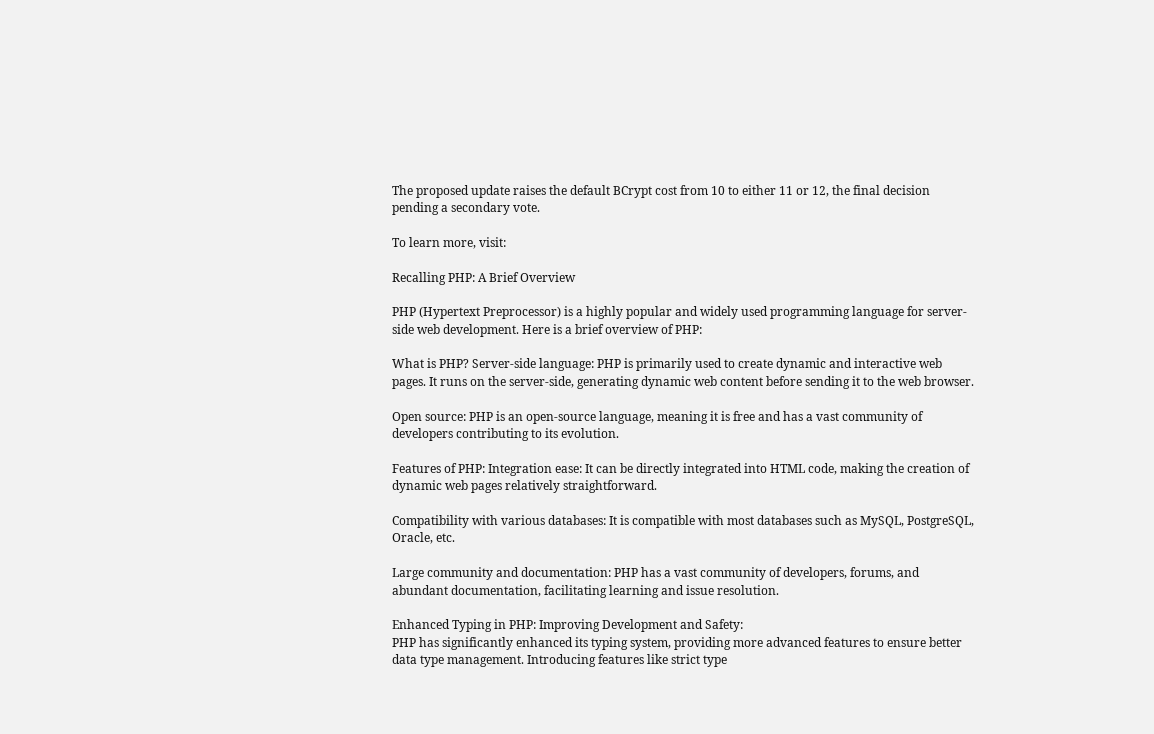The proposed update raises the default BCrypt cost from 10 to either 11 or 12, the final decision pending a secondary vote.

To learn more, visit:

Recalling PHP: A Brief Overview

PHP (Hypertext Preprocessor) is a highly popular and widely used programming language for server-side web development. Here is a brief overview of PHP:

What is PHP? Server-side language: PHP is primarily used to create dynamic and interactive web pages. It runs on the server-side, generating dynamic web content before sending it to the web browser.

Open source: PHP is an open-source language, meaning it is free and has a vast community of developers contributing to its evolution.

Features of PHP: Integration ease: It can be directly integrated into HTML code, making the creation of dynamic web pages relatively straightforward.

Compatibility with various databases: It is compatible with most databases such as MySQL, PostgreSQL, Oracle, etc.

Large community and documentation: PHP has a vast community of developers, forums, and abundant documentation, facilitating learning and issue resolution.

Enhanced Typing in PHP: Improving Development and Safety:
PHP has significantly enhanced its typing system, providing more advanced features to ensure better data type management. Introducing features like strict type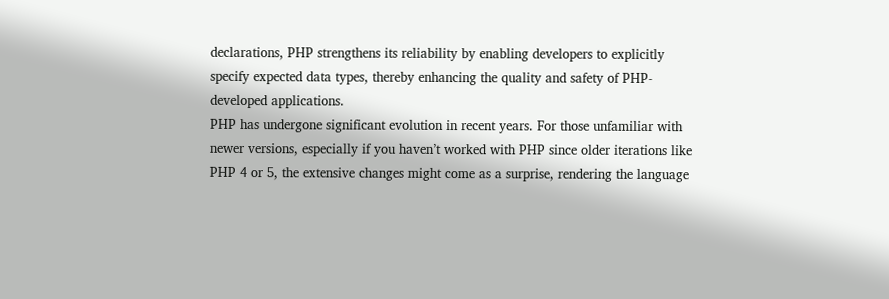declarations, PHP strengthens its reliability by enabling developers to explicitly specify expected data types, thereby enhancing the quality and safety of PHP-developed applications.
PHP has undergone significant evolution in recent years. For those unfamiliar with newer versions, especially if you haven’t worked with PHP since older iterations like PHP 4 or 5, the extensive changes might come as a surprise, rendering the language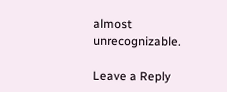almost unrecognizable.

Leave a Reply